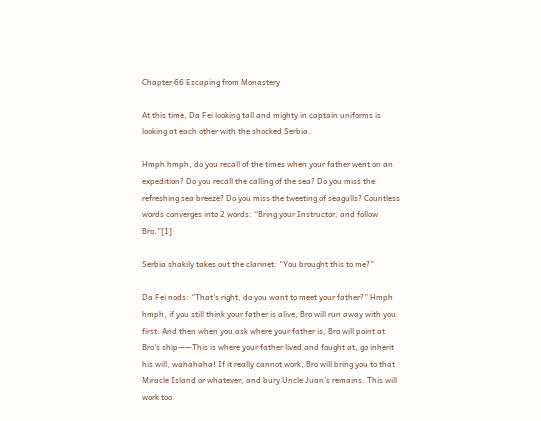Chapter 66 Escaping from Monastery

At this time, Da Fei looking tall and mighty in captain uniforms is looking at each other with the shocked Serbia.

Hmph hmph, do you recall of the times when your father went on an expedition? Do you recall the calling of the sea? Do you miss the refreshing sea breeze? Do you miss the tweeting of seagulls? Countless words converges into 2 words: “Bring your Instructor, and follow Bro.”[1]

Serbia shakily takes out the clarinet: “You brought this to me?”

Da Fei nods: “That’s right, do you want to meet your father?” Hmph hmph, if you still think your father is alive, Bro will run away with you first. And then when you ask where your father is, Bro will point at Bro’s ship——This is where your father lived and fought at, go inherit his will, wahahaha! If it really cannot work, Bro will bring you to that Miracle Island or whatever, and bury Uncle Juan’s remains. This will work too.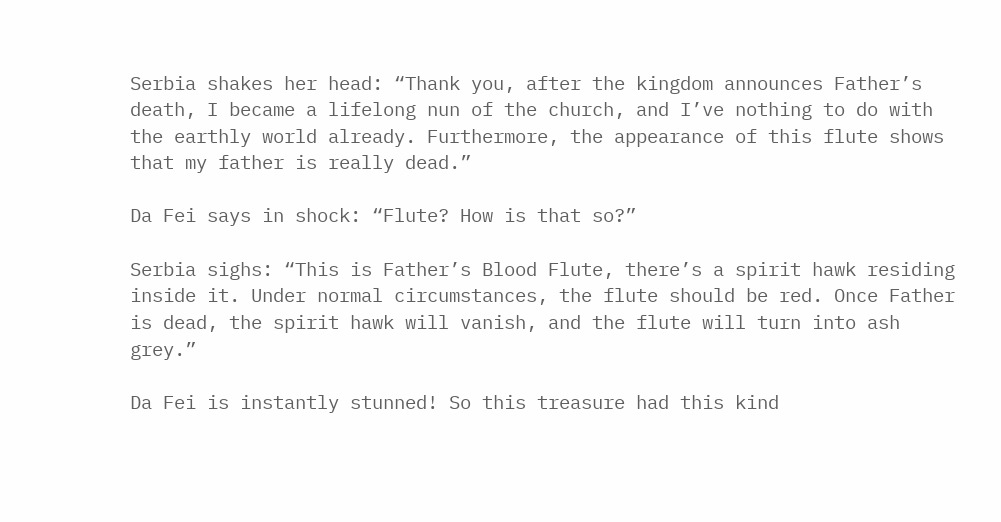Serbia shakes her head: “Thank you, after the kingdom announces Father’s death, I became a lifelong nun of the church, and I’ve nothing to do with the earthly world already. Furthermore, the appearance of this flute shows that my father is really dead.”

Da Fei says in shock: “Flute? How is that so?”

Serbia sighs: “This is Father’s Blood Flute, there’s a spirit hawk residing inside it. Under normal circumstances, the flute should be red. Once Father is dead, the spirit hawk will vanish, and the flute will turn into ash grey.”

Da Fei is instantly stunned! So this treasure had this kind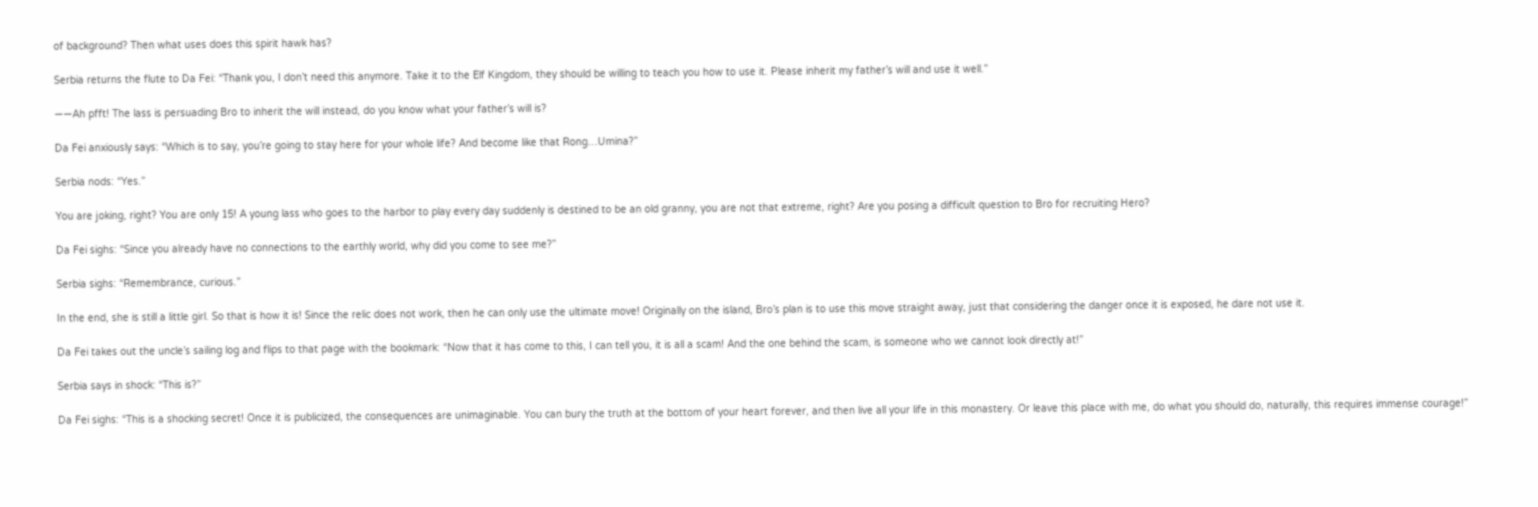of background? Then what uses does this spirit hawk has?

Serbia returns the flute to Da Fei: “Thank you, I don’t need this anymore. Take it to the Elf Kingdom, they should be willing to teach you how to use it. Please inherit my father’s will and use it well.”

——Ah pfft! The lass is persuading Bro to inherit the will instead, do you know what your father’s will is?

Da Fei anxiously says: “Which is to say, you’re going to stay here for your whole life? And become like that Rong…Umina?”

Serbia nods: “Yes.”

You are joking, right? You are only 15! A young lass who goes to the harbor to play every day suddenly is destined to be an old granny, you are not that extreme, right? Are you posing a difficult question to Bro for recruiting Hero?

Da Fei sighs: “Since you already have no connections to the earthly world, why did you come to see me?”

Serbia sighs: “Remembrance, curious.”

In the end, she is still a little girl. So that is how it is! Since the relic does not work, then he can only use the ultimate move! Originally on the island, Bro’s plan is to use this move straight away, just that considering the danger once it is exposed, he dare not use it.

Da Fei takes out the uncle’s sailing log and flips to that page with the bookmark: “Now that it has come to this, I can tell you, it is all a scam! And the one behind the scam, is someone who we cannot look directly at!”

Serbia says in shock: “This is?”

Da Fei sighs: “This is a shocking secret! Once it is publicized, the consequences are unimaginable. You can bury the truth at the bottom of your heart forever, and then live all your life in this monastery. Or leave this place with me, do what you should do, naturally, this requires immense courage!”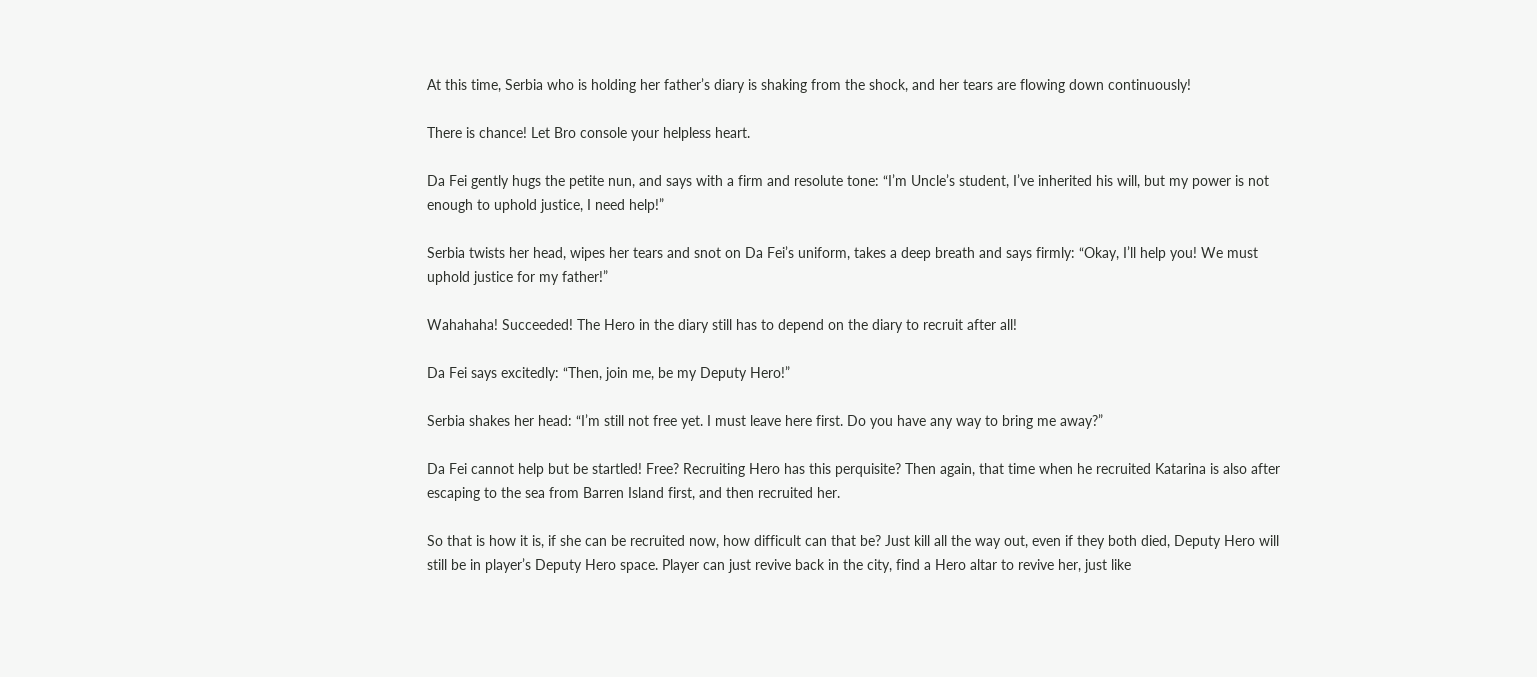At this time, Serbia who is holding her father’s diary is shaking from the shock, and her tears are flowing down continuously!

There is chance! Let Bro console your helpless heart.

Da Fei gently hugs the petite nun, and says with a firm and resolute tone: “I’m Uncle’s student, I’ve inherited his will, but my power is not enough to uphold justice, I need help!”

Serbia twists her head, wipes her tears and snot on Da Fei’s uniform, takes a deep breath and says firmly: “Okay, I’ll help you! We must uphold justice for my father!”

Wahahaha! Succeeded! The Hero in the diary still has to depend on the diary to recruit after all!

Da Fei says excitedly: “Then, join me, be my Deputy Hero!”

Serbia shakes her head: “I’m still not free yet. I must leave here first. Do you have any way to bring me away?”

Da Fei cannot help but be startled! Free? Recruiting Hero has this perquisite? Then again, that time when he recruited Katarina is also after escaping to the sea from Barren Island first, and then recruited her.

So that is how it is, if she can be recruited now, how difficult can that be? Just kill all the way out, even if they both died, Deputy Hero will still be in player’s Deputy Hero space. Player can just revive back in the city, find a Hero altar to revive her, just like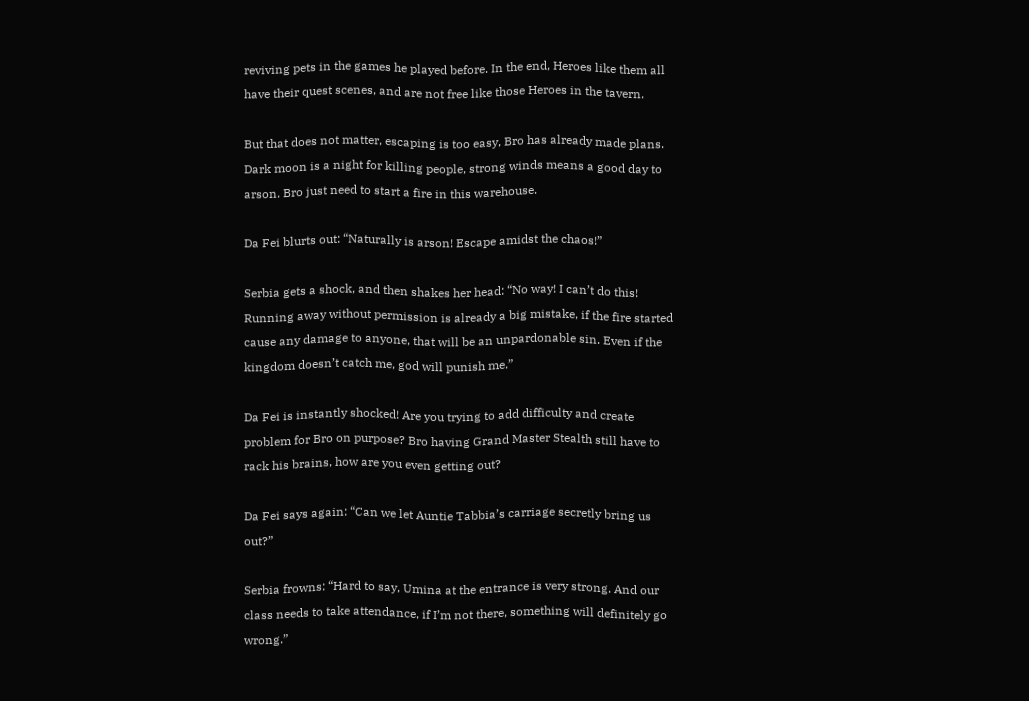reviving pets in the games he played before. In the end, Heroes like them all have their quest scenes, and are not free like those Heroes in the tavern.

But that does not matter, escaping is too easy, Bro has already made plans. Dark moon is a night for killing people, strong winds means a good day to arson. Bro just need to start a fire in this warehouse.

Da Fei blurts out: “Naturally is arson! Escape amidst the chaos!”

Serbia gets a shock, and then shakes her head: “No way! I can’t do this! Running away without permission is already a big mistake, if the fire started cause any damage to anyone, that will be an unpardonable sin. Even if the kingdom doesn’t catch me, god will punish me.”

Da Fei is instantly shocked! Are you trying to add difficulty and create problem for Bro on purpose? Bro having Grand Master Stealth still have to rack his brains, how are you even getting out?

Da Fei says again: “Can we let Auntie Tabbia’s carriage secretly bring us out?”

Serbia frowns: “Hard to say, Umina at the entrance is very strong. And our class needs to take attendance, if I’m not there, something will definitely go wrong.”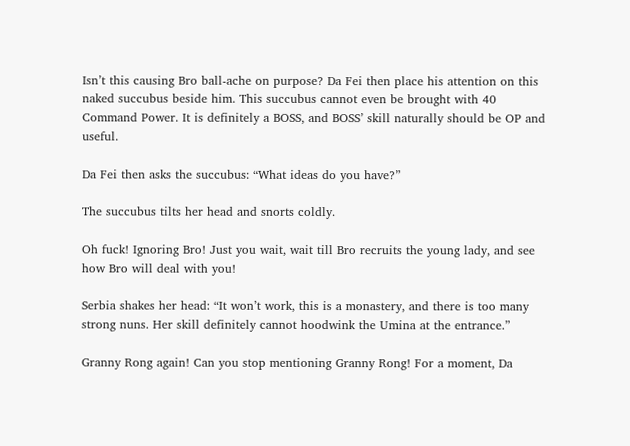Isn’t this causing Bro ball-ache on purpose? Da Fei then place his attention on this naked succubus beside him. This succubus cannot even be brought with 40 Command Power. It is definitely a BOSS, and BOSS’ skill naturally should be OP and useful.

Da Fei then asks the succubus: “What ideas do you have?”

The succubus tilts her head and snorts coldly.

Oh fuck! Ignoring Bro! Just you wait, wait till Bro recruits the young lady, and see how Bro will deal with you!

Serbia shakes her head: “It won’t work, this is a monastery, and there is too many strong nuns. Her skill definitely cannot hoodwink the Umina at the entrance.”

Granny Rong again! Can you stop mentioning Granny Rong! For a moment, Da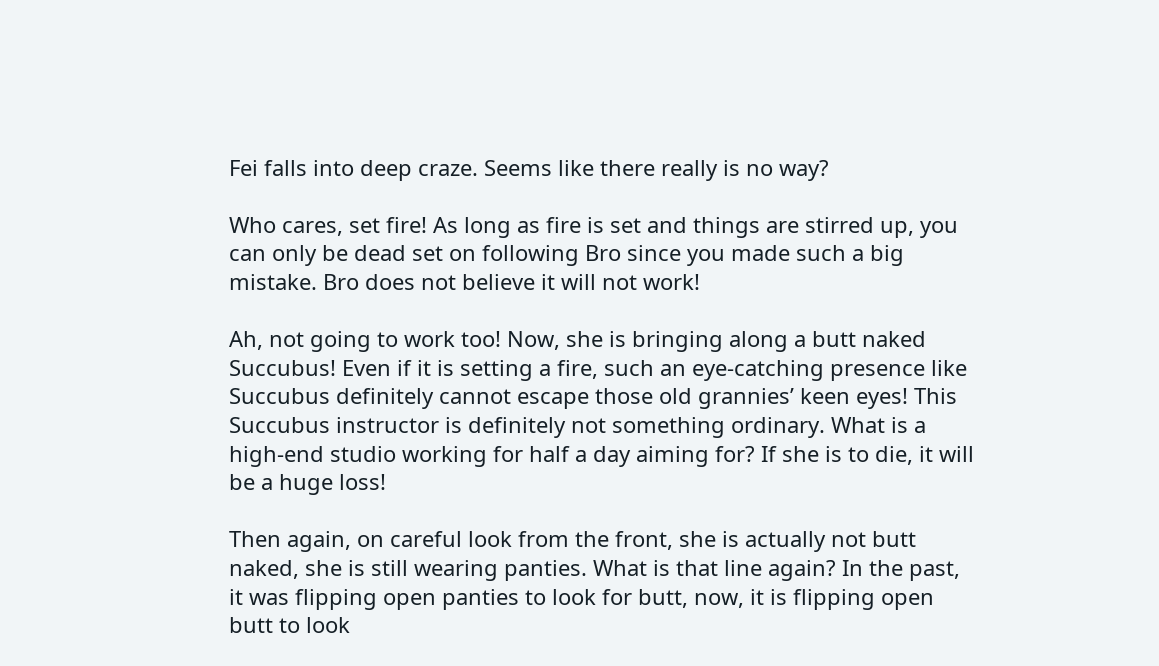Fei falls into deep craze. Seems like there really is no way?

Who cares, set fire! As long as fire is set and things are stirred up, you can only be dead set on following Bro since you made such a big mistake. Bro does not believe it will not work!

Ah, not going to work too! Now, she is bringing along a butt naked Succubus! Even if it is setting a fire, such an eye-catching presence like Succubus definitely cannot escape those old grannies’ keen eyes! This Succubus instructor is definitely not something ordinary. What is a high-end studio working for half a day aiming for? If she is to die, it will be a huge loss!

Then again, on careful look from the front, she is actually not butt naked, she is still wearing panties. What is that line again? In the past, it was flipping open panties to look for butt, now, it is flipping open butt to look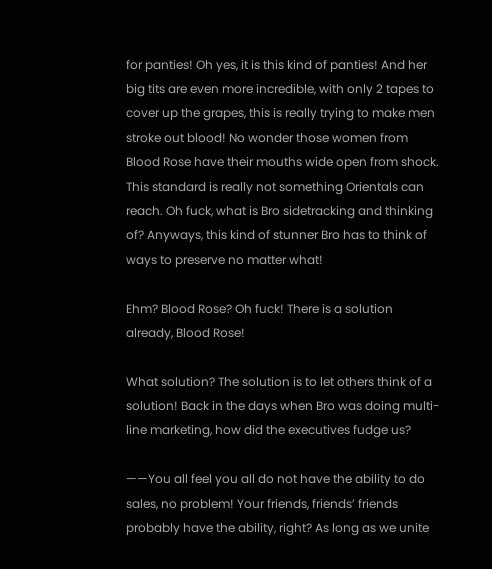for panties! Oh yes, it is this kind of panties! And her big tits are even more incredible, with only 2 tapes to cover up the grapes, this is really trying to make men stroke out blood! No wonder those women from Blood Rose have their mouths wide open from shock. This standard is really not something Orientals can reach. Oh fuck, what is Bro sidetracking and thinking of? Anyways, this kind of stunner Bro has to think of ways to preserve no matter what!

Ehm? Blood Rose? Oh fuck! There is a solution already, Blood Rose!

What solution? The solution is to let others think of a solution! Back in the days when Bro was doing multi-line marketing, how did the executives fudge us?

——You all feel you all do not have the ability to do sales, no problem! Your friends, friends’ friends probably have the ability, right? As long as we unite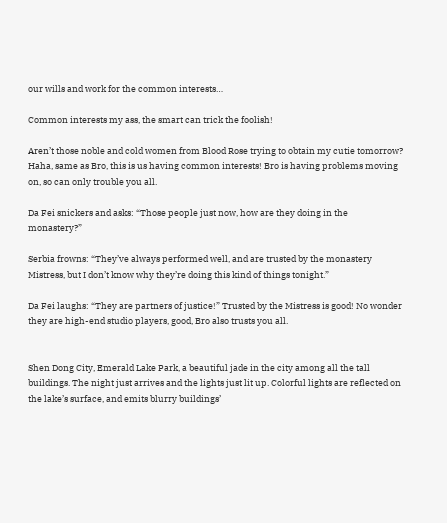our wills and work for the common interests…

Common interests my ass, the smart can trick the foolish!

Aren’t those noble and cold women from Blood Rose trying to obtain my cutie tomorrow? Haha, same as Bro, this is us having common interests! Bro is having problems moving on, so can only trouble you all.

Da Fei snickers and asks: “Those people just now, how are they doing in the monastery?”

Serbia frowns: “They’ve always performed well, and are trusted by the monastery Mistress, but I don’t know why they’re doing this kind of things tonight.”

Da Fei laughs: “They are partners of justice!” Trusted by the Mistress is good! No wonder they are high-end studio players, good, Bro also trusts you all.


Shen Dong City, Emerald Lake Park, a beautiful jade in the city among all the tall buildings. The night just arrives and the lights just lit up. Colorful lights are reflected on the lake’s surface, and emits blurry buildings’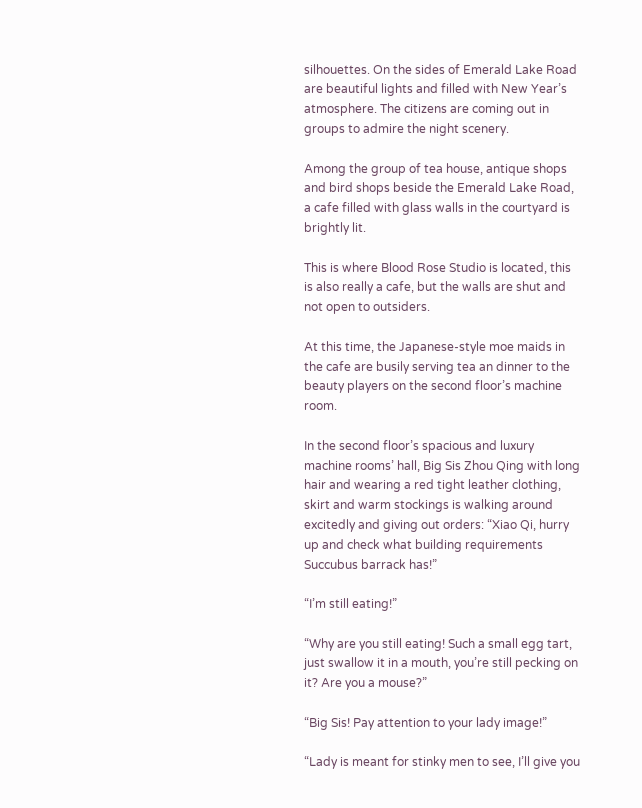silhouettes. On the sides of Emerald Lake Road are beautiful lights and filled with New Year’s atmosphere. The citizens are coming out in groups to admire the night scenery.

Among the group of tea house, antique shops and bird shops beside the Emerald Lake Road, a cafe filled with glass walls in the courtyard is brightly lit.

This is where Blood Rose Studio is located, this is also really a cafe, but the walls are shut and not open to outsiders.

At this time, the Japanese-style moe maids in the cafe are busily serving tea an dinner to the beauty players on the second floor’s machine room.

In the second floor’s spacious and luxury machine rooms’ hall, Big Sis Zhou Qing with long hair and wearing a red tight leather clothing, skirt and warm stockings is walking around excitedly and giving out orders: “Xiao Qi, hurry up and check what building requirements Succubus barrack has!”

“I’m still eating!”

“Why are you still eating! Such a small egg tart, just swallow it in a mouth, you’re still pecking on it? Are you a mouse?”

“Big Sis! Pay attention to your lady image!”

“Lady is meant for stinky men to see, I’ll give you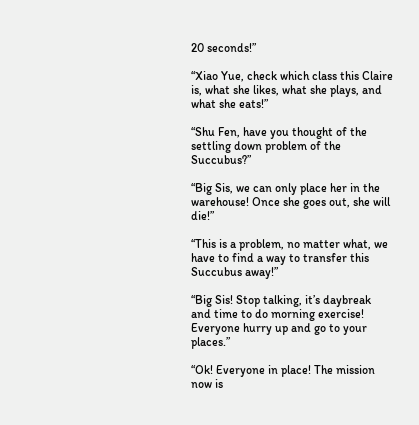20 seconds!”

“Xiao Yue, check which class this Claire is, what she likes, what she plays, and what she eats!”

“Shu Fen, have you thought of the settling down problem of the Succubus?”

“Big Sis, we can only place her in the warehouse! Once she goes out, she will die!”

“This is a problem, no matter what, we have to find a way to transfer this Succubus away!”

“Big Sis! Stop talking, it’s daybreak and time to do morning exercise! Everyone hurry up and go to your places.”

“Ok! Everyone in place! The mission now is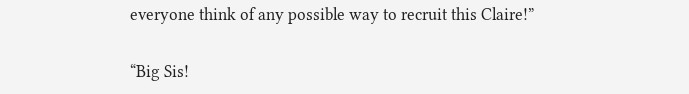everyone think of any possible way to recruit this Claire!”

“Big Sis!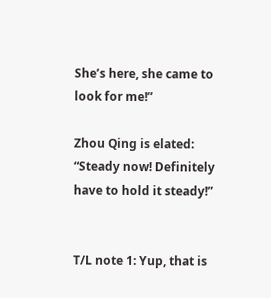She’s here, she came to look for me!”

Zhou Qing is elated: “Steady now! Definitely have to hold it steady!”


T/L note 1: Yup, that is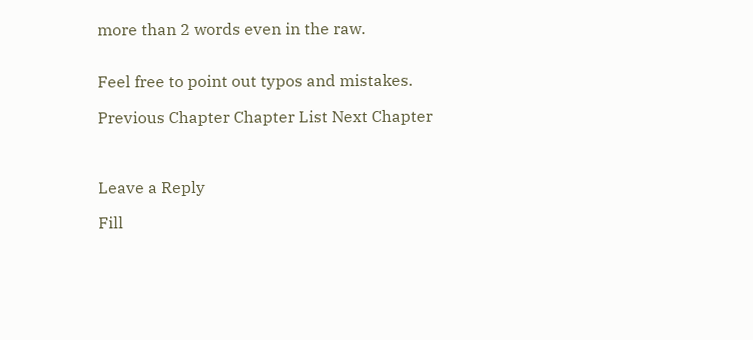more than 2 words even in the raw.


Feel free to point out typos and mistakes.

Previous Chapter Chapter List Next Chapter



Leave a Reply

Fill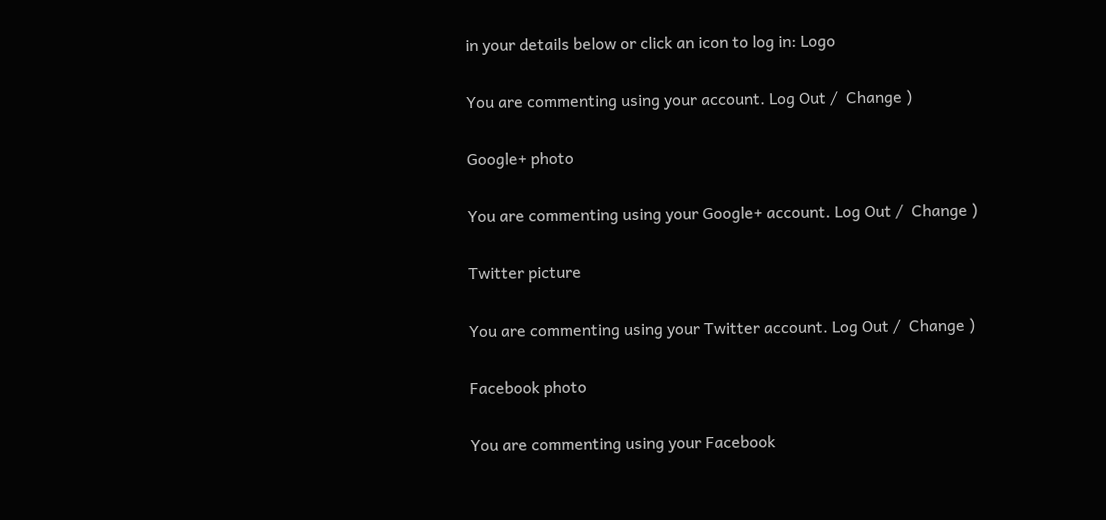in your details below or click an icon to log in: Logo

You are commenting using your account. Log Out /  Change )

Google+ photo

You are commenting using your Google+ account. Log Out /  Change )

Twitter picture

You are commenting using your Twitter account. Log Out /  Change )

Facebook photo

You are commenting using your Facebook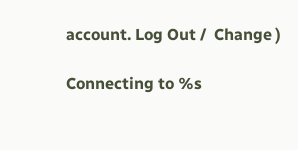account. Log Out /  Change )

Connecting to %s